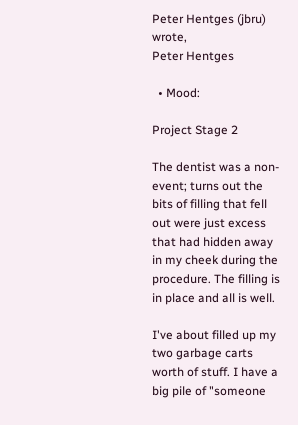Peter Hentges (jbru) wrote,
Peter Hentges

  • Mood:

Project Stage 2

The dentist was a non-event; turns out the bits of filling that fell out were just excess that had hidden away in my cheek during the procedure. The filling is in place and all is well.

I've about filled up my two garbage carts worth of stuff. I have a big pile of "someone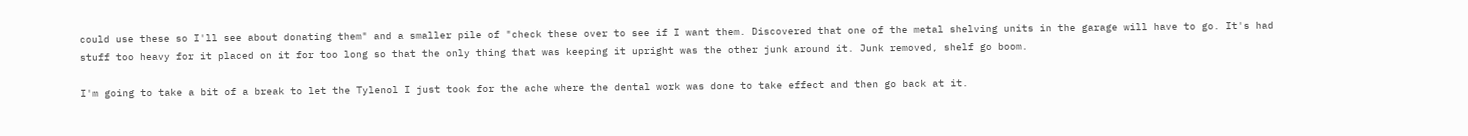could use these so I'll see about donating them" and a smaller pile of "check these over to see if I want them. Discovered that one of the metal shelving units in the garage will have to go. It's had stuff too heavy for it placed on it for too long so that the only thing that was keeping it upright was the other junk around it. Junk removed, shelf go boom.

I'm going to take a bit of a break to let the Tylenol I just took for the ache where the dental work was done to take effect and then go back at it.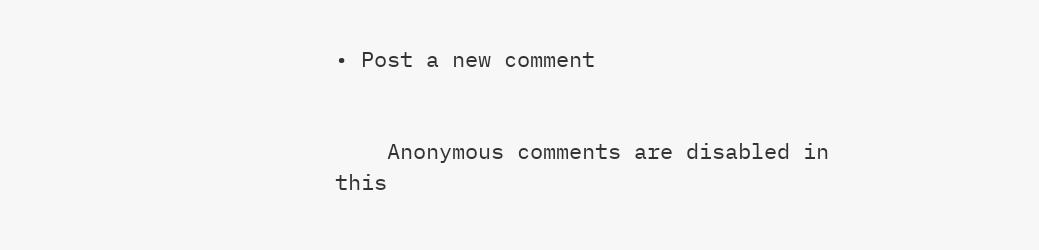• Post a new comment


    Anonymous comments are disabled in this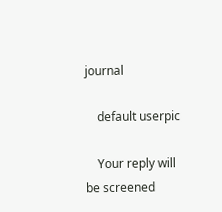journal

    default userpic

    Your reply will be screened